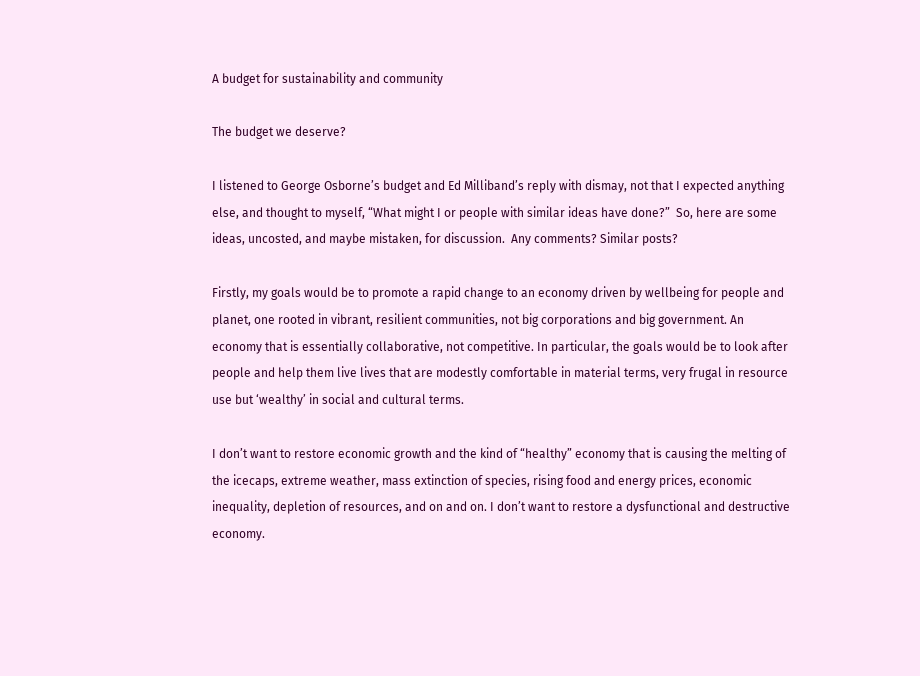A budget for sustainability and community

The budget we deserve?

I listened to George Osborne’s budget and Ed Milliband’s reply with dismay, not that I expected anything else, and thought to myself, “What might I or people with similar ideas have done?”  So, here are some ideas, uncosted, and maybe mistaken, for discussion.  Any comments? Similar posts?

Firstly, my goals would be to promote a rapid change to an economy driven by wellbeing for people and planet, one rooted in vibrant, resilient communities, not big corporations and big government. An economy that is essentially collaborative, not competitive. In particular, the goals would be to look after people and help them live lives that are modestly comfortable in material terms, very frugal in resource use but ‘wealthy’ in social and cultural terms.

I don’t want to restore economic growth and the kind of “healthy” economy that is causing the melting of the icecaps, extreme weather, mass extinction of species, rising food and energy prices, economic inequality, depletion of resources, and on and on. I don’t want to restore a dysfunctional and destructive economy.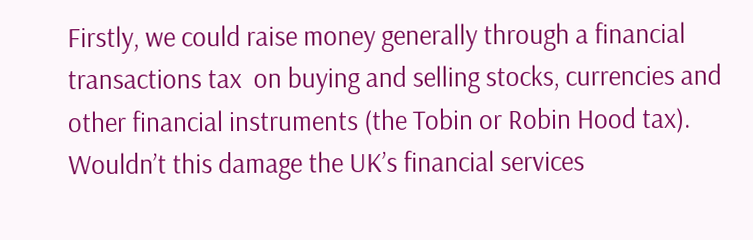Firstly, we could raise money generally through a financial transactions tax  on buying and selling stocks, currencies and other financial instruments (the Tobin or Robin Hood tax). Wouldn’t this damage the UK’s financial services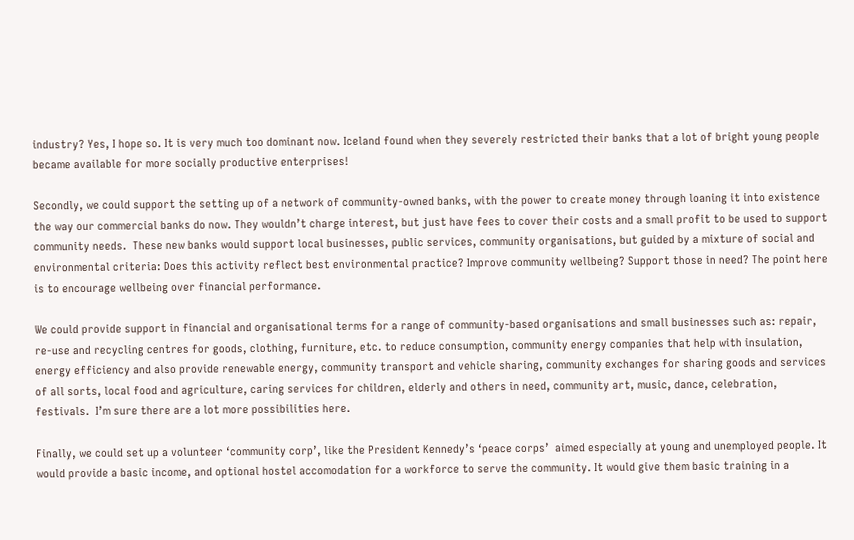industry? Yes, I hope so. It is very much too dominant now. Iceland found when they severely restricted their banks that a lot of bright young people became available for more socially productive enterprises!

Secondly, we could support the setting up of a network of community-owned banks, with the power to create money through loaning it into existence the way our commercial banks do now. They wouldn’t charge interest, but just have fees to cover their costs and a small profit to be used to support community needs.  These new banks would support local businesses, public services, community organisations, but guided by a mixture of social and environmental criteria: Does this activity reflect best environmental practice? Improve community wellbeing? Support those in need? The point here is to encourage wellbeing over financial performance.

We could provide support in financial and organisational terms for a range of community-based organisations and small businesses such as: repair, re-use and recycling centres for goods, clothing, furniture, etc. to reduce consumption, community energy companies that help with insulation, energy efficiency and also provide renewable energy, community transport and vehicle sharing, community exchanges for sharing goods and services of all sorts, local food and agriculture, caring services for children, elderly and others in need, community art, music, dance, celebration, festivals.  I’m sure there are a lot more possibilities here.

Finally, we could set up a volunteer ‘community corp’, like the President Kennedy’s ‘peace corps’  aimed especially at young and unemployed people. It would provide a basic income, and optional hostel accomodation for a workforce to serve the community. It would give them basic training in a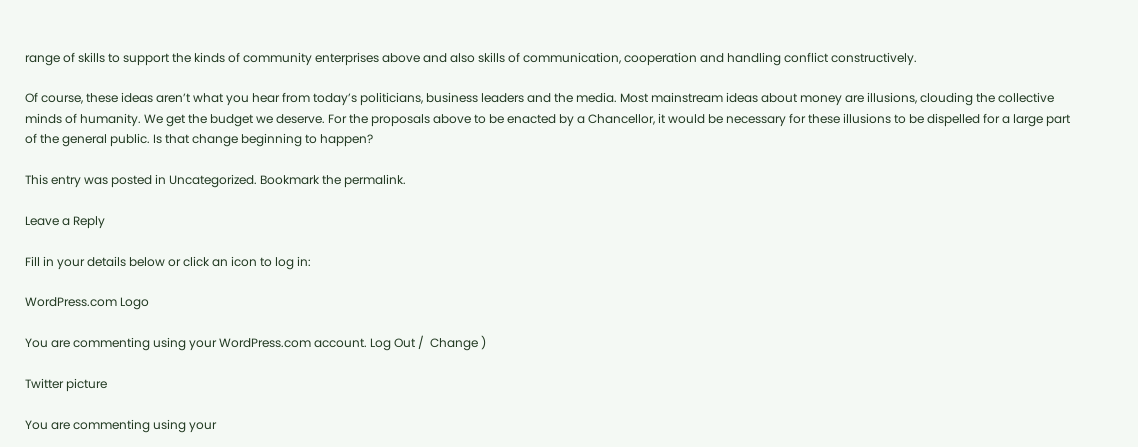range of skills to support the kinds of community enterprises above and also skills of communication, cooperation and handling conflict constructively.

Of course, these ideas aren’t what you hear from today’s politicians, business leaders and the media. Most mainstream ideas about money are illusions, clouding the collective minds of humanity. We get the budget we deserve. For the proposals above to be enacted by a Chancellor, it would be necessary for these illusions to be dispelled for a large part of the general public. Is that change beginning to happen?

This entry was posted in Uncategorized. Bookmark the permalink.

Leave a Reply

Fill in your details below or click an icon to log in:

WordPress.com Logo

You are commenting using your WordPress.com account. Log Out /  Change )

Twitter picture

You are commenting using your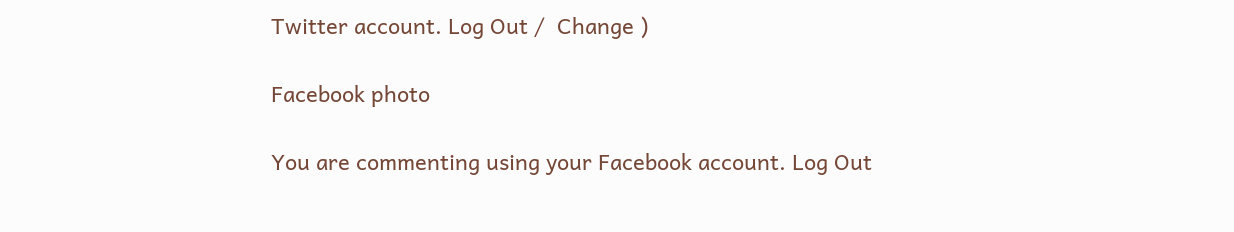Twitter account. Log Out /  Change )

Facebook photo

You are commenting using your Facebook account. Log Out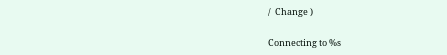/  Change )

Connecting to %s